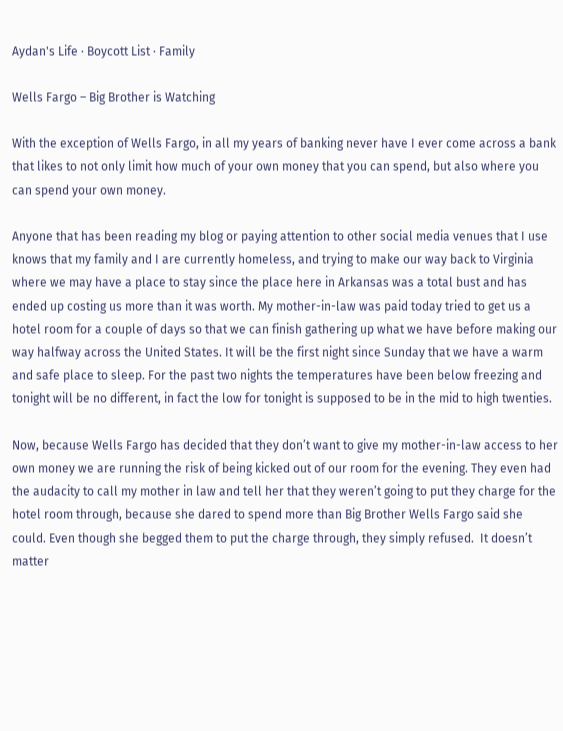Aydan's Life · Boycott List · Family

Wells Fargo – Big Brother is Watching

With the exception of Wells Fargo, in all my years of banking never have I ever come across a bank that likes to not only limit how much of your own money that you can spend, but also where you can spend your own money.

Anyone that has been reading my blog or paying attention to other social media venues that I use knows that my family and I are currently homeless, and trying to make our way back to Virginia where we may have a place to stay since the place here in Arkansas was a total bust and has ended up costing us more than it was worth. My mother-in-law was paid today tried to get us a hotel room for a couple of days so that we can finish gathering up what we have before making our way halfway across the United States. It will be the first night since Sunday that we have a warm and safe place to sleep. For the past two nights the temperatures have been below freezing and tonight will be no different, in fact the low for tonight is supposed to be in the mid to high twenties.

Now, because Wells Fargo has decided that they don’t want to give my mother-in-law access to her own money we are running the risk of being kicked out of our room for the evening. They even had the audacity to call my mother in law and tell her that they weren’t going to put they charge for the hotel room through, because she dared to spend more than Big Brother Wells Fargo said she could. Even though she begged them to put the charge through, they simply refused.  It doesn’t matter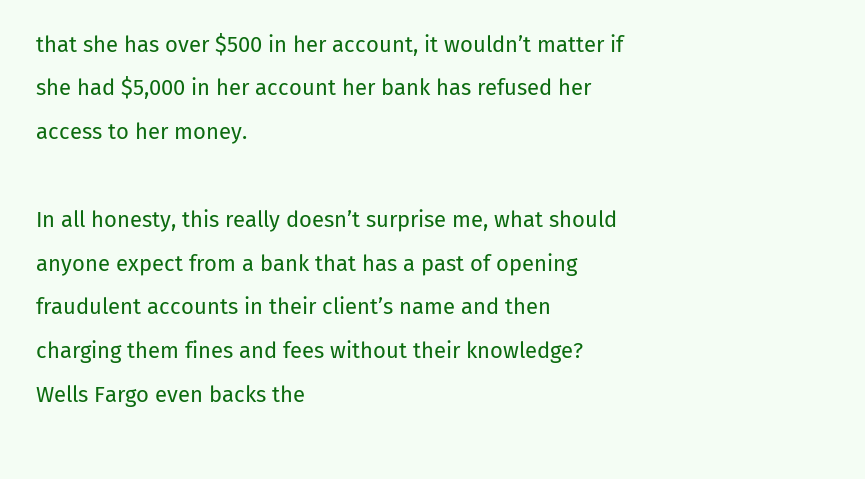that she has over $500 in her account, it wouldn’t matter if she had $5,000 in her account her bank has refused her access to her money.

In all honesty, this really doesn’t surprise me, what should anyone expect from a bank that has a past of opening fraudulent accounts in their client’s name and then charging them fines and fees without their knowledge? Wells Fargo even backs the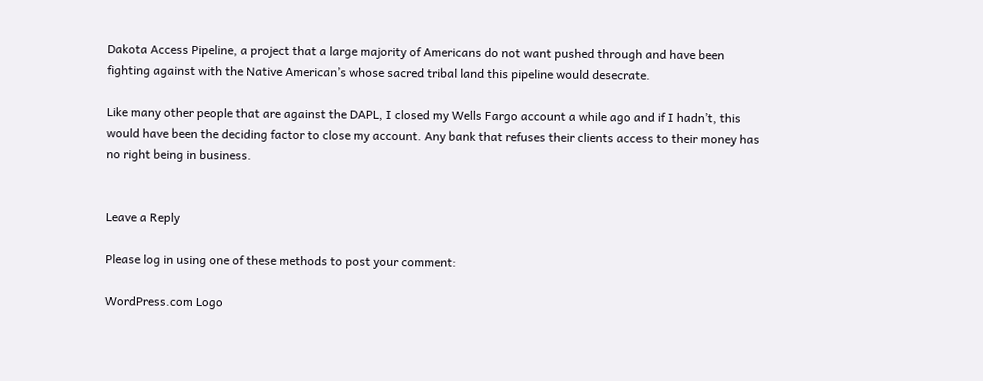Dakota Access Pipeline, a project that a large majority of Americans do not want pushed through and have been fighting against with the Native American’s whose sacred tribal land this pipeline would desecrate.

Like many other people that are against the DAPL, I closed my Wells Fargo account a while ago and if I hadn’t, this would have been the deciding factor to close my account. Any bank that refuses their clients access to their money has no right being in business.


Leave a Reply

Please log in using one of these methods to post your comment:

WordPress.com Logo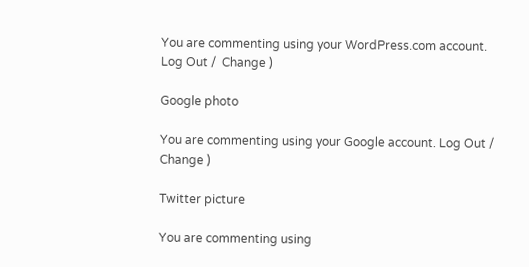You are commenting using your WordPress.com account. Log Out /  Change )

Google photo

You are commenting using your Google account. Log Out /  Change )

Twitter picture

You are commenting using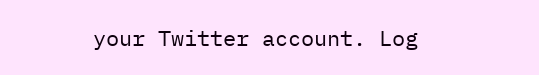your Twitter account. Log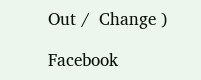Out /  Change )

Facebook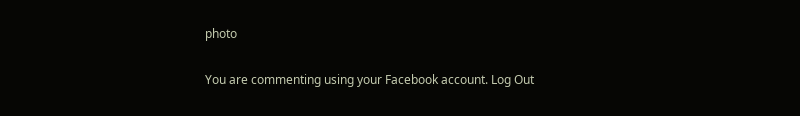photo

You are commenting using your Facebook account. Log Out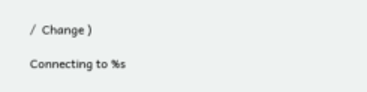/  Change )

Connecting to %s